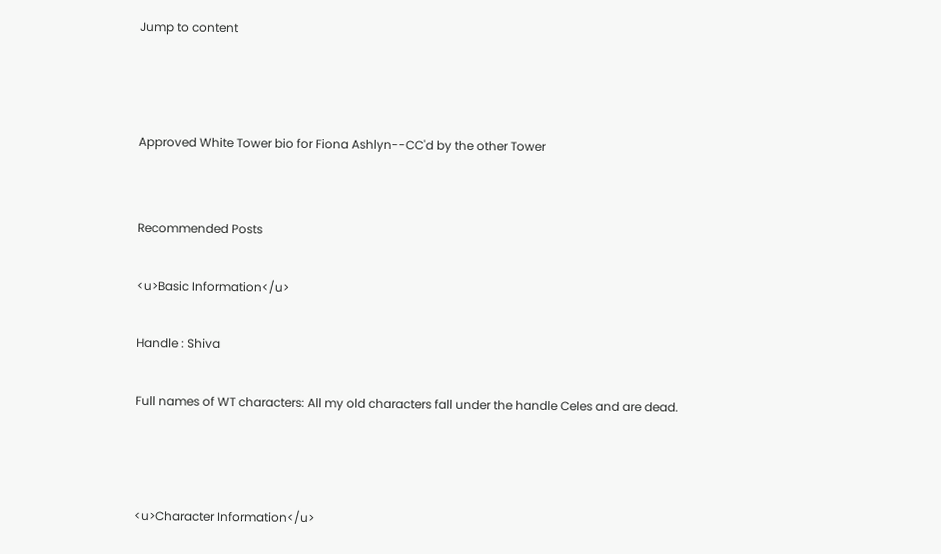Jump to content



Approved White Tower bio for Fiona Ashlyn--CC'd by the other Tower


Recommended Posts

<u>Basic Information</u>

Handle : Shiva

Full names of WT characters: All my old characters fall under the handle Celes and are dead.



<u>Character Information</u>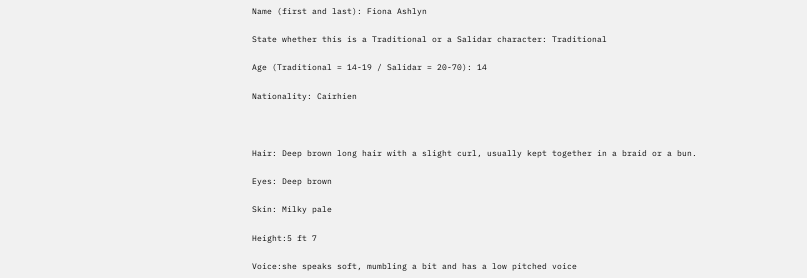Name (first and last): Fiona Ashlyn

State whether this is a Traditional or a Salidar character: Traditional

Age (Traditional = 14-19 / Salidar = 20-70): 14

Nationality: Cairhien



Hair: Deep brown long hair with a slight curl, usually kept together in a braid or a bun.

Eyes: Deep brown

Skin: Milky pale

Height:5 ft 7

Voice:she speaks soft, mumbling a bit and has a low pitched voice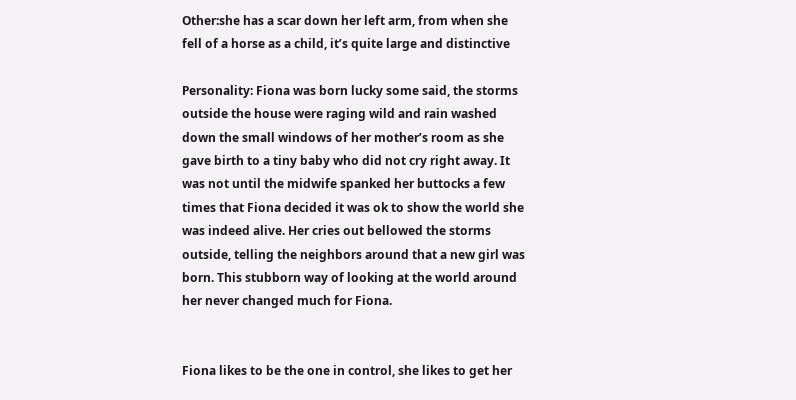Other:she has a scar down her left arm, from when she fell of a horse as a child, it’s quite large and distinctive

Personality: Fiona was born lucky some said, the storms outside the house were raging wild and rain washed down the small windows of her mother’s room as she gave birth to a tiny baby who did not cry right away. It was not until the midwife spanked her buttocks a few times that Fiona decided it was ok to show the world she was indeed alive. Her cries out bellowed the storms outside, telling the neighbors around that a new girl was born. This stubborn way of looking at the world around her never changed much for Fiona.


Fiona likes to be the one in control, she likes to get her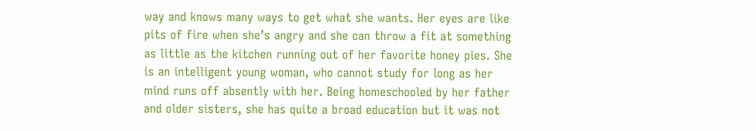way and knows many ways to get what she wants. Her eyes are like pits of fire when she’s angry and she can throw a fit at something as little as the kitchen running out of her favorite honey pies. She is an intelligent young woman, who cannot study for long as her mind runs off absently with her. Being homeschooled by her father and older sisters, she has quite a broad education but it was not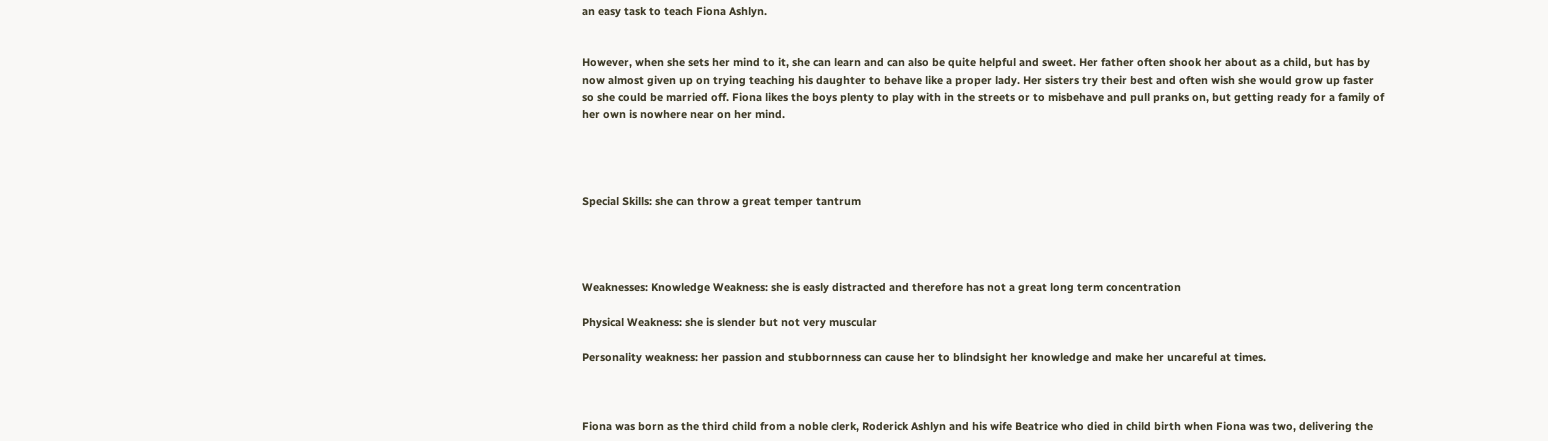an easy task to teach Fiona Ashlyn.


However, when she sets her mind to it, she can learn and can also be quite helpful and sweet. Her father often shook her about as a child, but has by now almost given up on trying teaching his daughter to behave like a proper lady. Her sisters try their best and often wish she would grow up faster so she could be married off. Fiona likes the boys plenty to play with in the streets or to misbehave and pull pranks on, but getting ready for a family of her own is nowhere near on her mind.




Special Skills: she can throw a great temper tantrum




Weaknesses: Knowledge Weakness: she is easly distracted and therefore has not a great long term concentration

Physical Weakness: she is slender but not very muscular

Personality weakness: her passion and stubbornness can cause her to blindsight her knowledge and make her uncareful at times.



Fiona was born as the third child from a noble clerk, Roderick Ashlyn and his wife Beatrice who died in child birth when Fiona was two, delivering the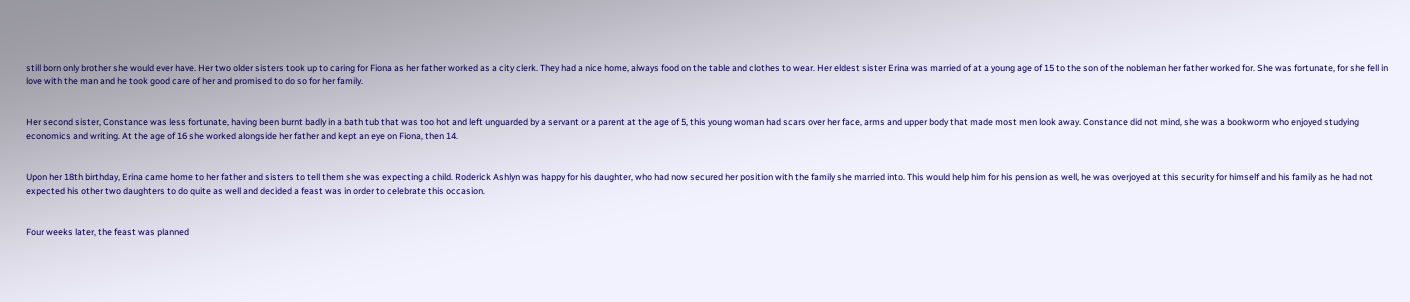still born only brother she would ever have. Her two older sisters took up to caring for Fiona as her father worked as a city clerk. They had a nice home, always food on the table and clothes to wear. Her eldest sister Erina was married of at a young age of 15 to the son of the nobleman her father worked for. She was fortunate, for she fell in love with the man and he took good care of her and promised to do so for her family.


Her second sister, Constance was less fortunate, having been burnt badly in a bath tub that was too hot and left unguarded by a servant or a parent at the age of 5, this young woman had scars over her face, arms and upper body that made most men look away. Constance did not mind, she was a bookworm who enjoyed studying economics and writing. At the age of 16 she worked alongside her father and kept an eye on Fiona, then 14.


Upon her 18th birthday, Erina came home to her father and sisters to tell them she was expecting a child. Roderick Ashlyn was happy for his daughter, who had now secured her position with the family she married into. This would help him for his pension as well, he was overjoyed at this security for himself and his family as he had not expected his other two daughters to do quite as well and decided a feast was in order to celebrate this occasion.


Four weeks later, the feast was planned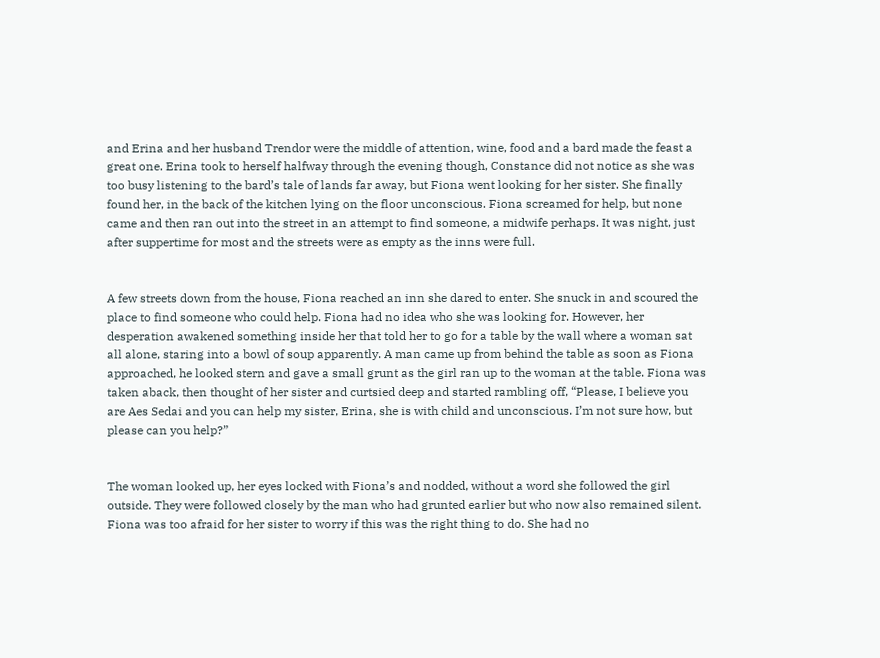and Erina and her husband Trendor were the middle of attention, wine, food and a bard made the feast a great one. Erina took to herself halfway through the evening though, Constance did not notice as she was too busy listening to the bard’s tale of lands far away, but Fiona went looking for her sister. She finally found her, in the back of the kitchen lying on the floor unconscious. Fiona screamed for help, but none came and then ran out into the street in an attempt to find someone, a midwife perhaps. It was night, just after suppertime for most and the streets were as empty as the inns were full.


A few streets down from the house, Fiona reached an inn she dared to enter. She snuck in and scoured the place to find someone who could help. Fiona had no idea who she was looking for. However, her desperation awakened something inside her that told her to go for a table by the wall where a woman sat all alone, staring into a bowl of soup apparently. A man came up from behind the table as soon as Fiona approached, he looked stern and gave a small grunt as the girl ran up to the woman at the table. Fiona was taken aback, then thought of her sister and curtsied deep and started rambling off, “Please, I believe you are Aes Sedai and you can help my sister, Erina, she is with child and unconscious. I’m not sure how, but please can you help?”


The woman looked up, her eyes locked with Fiona’s and nodded, without a word she followed the girl outside. They were followed closely by the man who had grunted earlier but who now also remained silent. Fiona was too afraid for her sister to worry if this was the right thing to do. She had no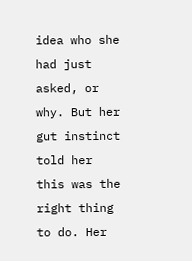idea who she had just asked, or why. But her gut instinct told her this was the right thing to do. Her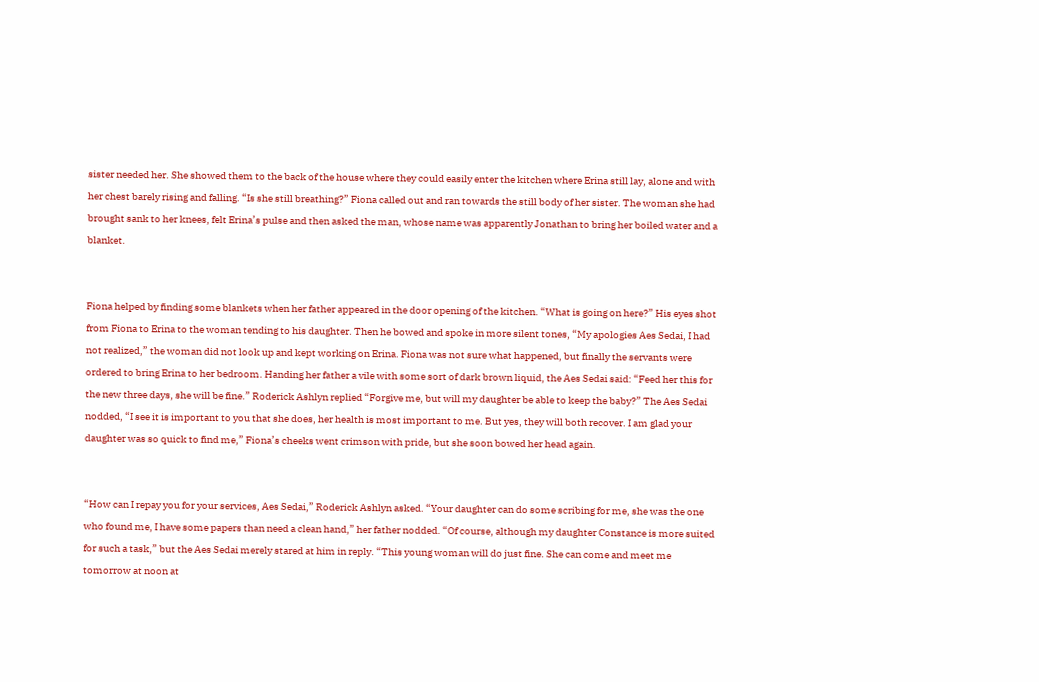sister needed her. She showed them to the back of the house where they could easily enter the kitchen where Erina still lay, alone and with her chest barely rising and falling. “Is she still breathing?” Fiona called out and ran towards the still body of her sister. The woman she had brought sank to her knees, felt Erina’s pulse and then asked the man, whose name was apparently Jonathan to bring her boiled water and a blanket.


Fiona helped by finding some blankets when her father appeared in the door opening of the kitchen. “What is going on here?” His eyes shot from Fiona to Erina to the woman tending to his daughter. Then he bowed and spoke in more silent tones, “My apologies Aes Sedai, I had not realized,” the woman did not look up and kept working on Erina. Fiona was not sure what happened, but finally the servants were ordered to bring Erina to her bedroom. Handing her father a vile with some sort of dark brown liquid, the Aes Sedai said: “Feed her this for the new three days, she will be fine.” Roderick Ashlyn replied “Forgive me, but will my daughter be able to keep the baby?” The Aes Sedai nodded, “I see it is important to you that she does, her health is most important to me. But yes, they will both recover. I am glad your daughter was so quick to find me,” Fiona’s cheeks went crimson with pride, but she soon bowed her head again.


“How can I repay you for your services, Aes Sedai,” Roderick Ashlyn asked. “Your daughter can do some scribing for me, she was the one who found me, I have some papers than need a clean hand,” her father nodded. “Of course, although my daughter Constance is more suited for such a task,” but the Aes Sedai merely stared at him in reply. “This young woman will do just fine. She can come and meet me tomorrow at noon at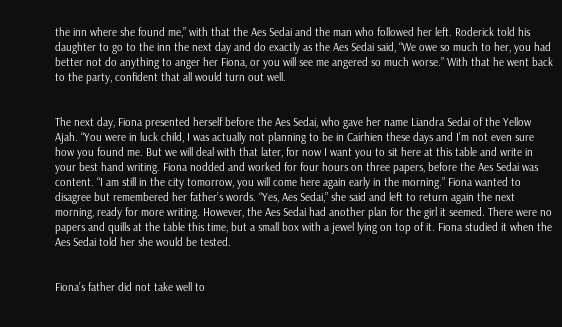the inn where she found me,” with that the Aes Sedai and the man who followed her left. Roderick told his daughter to go to the inn the next day and do exactly as the Aes Sedai said, “We owe so much to her, you had better not do anything to anger her Fiona, or you will see me angered so much worse.” With that he went back to the party, confident that all would turn out well.


The next day, Fiona presented herself before the Aes Sedai, who gave her name Liandra Sedai of the Yellow Ajah. “You were in luck child, I was actually not planning to be in Cairhien these days and I’m not even sure how you found me. But we will deal with that later, for now I want you to sit here at this table and write in your best hand writing. Fiona nodded and worked for four hours on three papers, before the Aes Sedai was content. “I am still in the city tomorrow, you will come here again early in the morning.” Fiona wanted to disagree but remembered her father’s words. “Yes, Aes Sedai,” she said and left to return again the next morning, ready for more writing. However, the Aes Sedai had another plan for the girl it seemed. There were no papers and quills at the table this time, but a small box with a jewel lying on top of it. Fiona studied it when the Aes Sedai told her she would be tested.


Fiona’s father did not take well to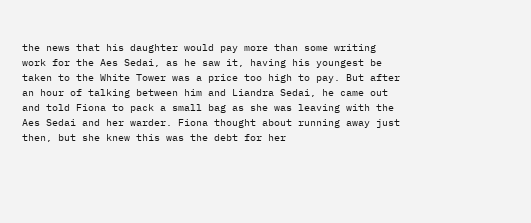the news that his daughter would pay more than some writing work for the Aes Sedai, as he saw it, having his youngest be taken to the White Tower was a price too high to pay. But after an hour of talking between him and Liandra Sedai, he came out and told Fiona to pack a small bag as she was leaving with the Aes Sedai and her warder. Fiona thought about running away just then, but she knew this was the debt for her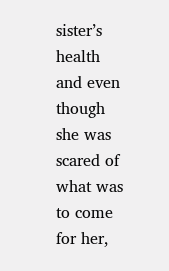sister’s health and even though she was scared of what was to come for her,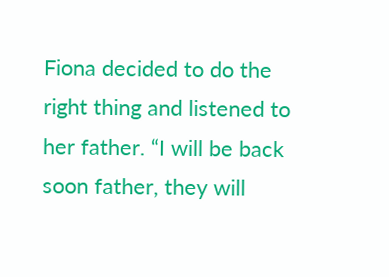Fiona decided to do the right thing and listened to her father. “I will be back soon father, they will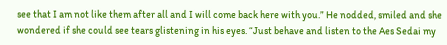see that I am not like them after all and I will come back here with you.” He nodded, smiled and she wondered if she could see tears glistening in his eyes. “Just behave and listen to the Aes Sedai my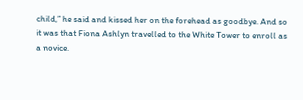child,” he said and kissed her on the forehead as goodbye. And so it was that Fiona Ashlyn travelled to the White Tower to enroll as a novice.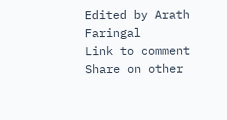Edited by Arath Faringal
Link to comment
Share on other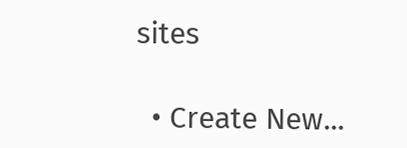sites

  • Create New...